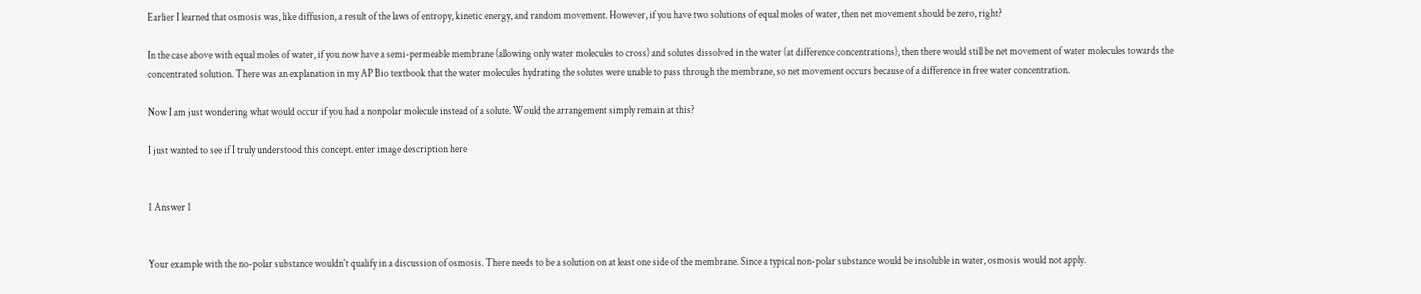Earlier I learned that osmosis was, like diffusion, a result of the laws of entropy, kinetic energy, and random movement. However, if you have two solutions of equal moles of water, then net movement should be zero, right?

In the case above with equal moles of water, if you now have a semi-permeable membrane (allowing only water molecules to cross) and solutes dissolved in the water (at difference concentrations), then there would still be net movement of water molecules towards the concentrated solution. There was an explanation in my AP Bio textbook that the water molecules hydrating the solutes were unable to pass through the membrane, so net movement occurs because of a difference in free water concentration.

Now I am just wondering what would occur if you had a nonpolar molecule instead of a solute. Would the arrangement simply remain at this?

I just wanted to see if I truly understood this concept. enter image description here


1 Answer 1


Your example with the no-polar substance wouldn't qualify in a discussion of osmosis. There needs to be a solution on at least one side of the membrane. Since a typical non-polar substance would be insoluble in water, osmosis would not apply.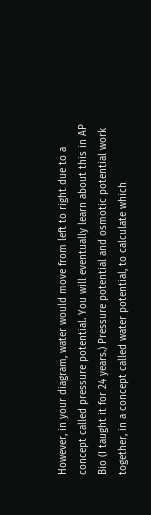However, in your diagram, water would move from left to right due to a concept called pressure potential. You will eventually learn about this in AP Bio (I taught it for 24 years.) Pressure potential and osmotic potential work together, in a concept called water potential, to calculate which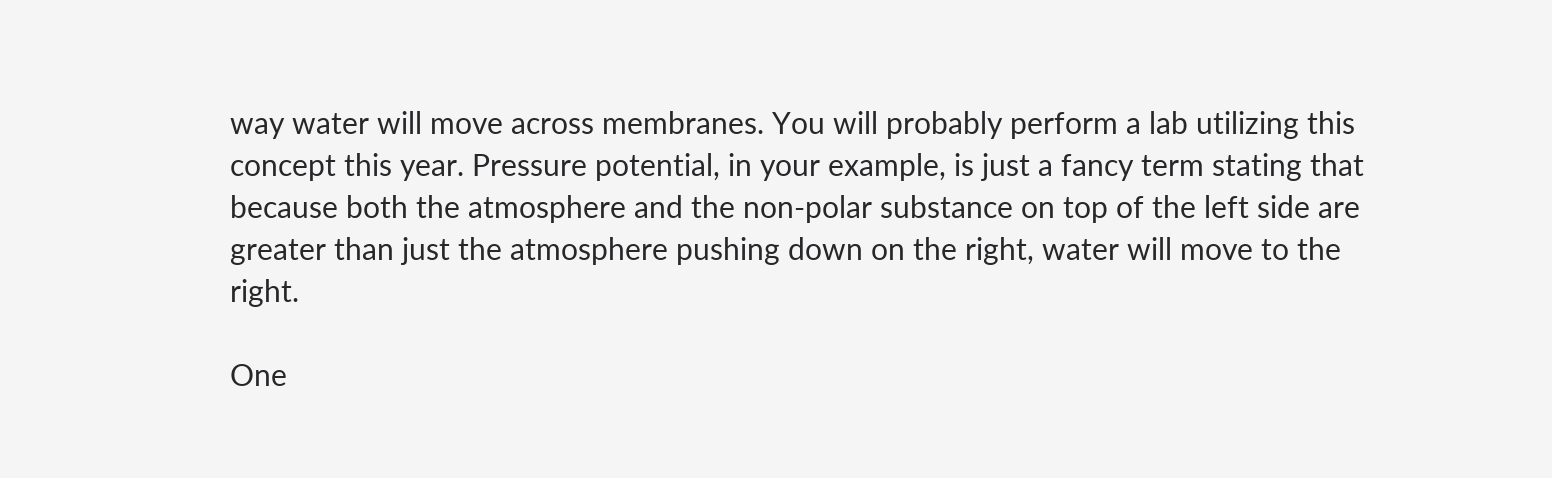way water will move across membranes. You will probably perform a lab utilizing this concept this year. Pressure potential, in your example, is just a fancy term stating that because both the atmosphere and the non-polar substance on top of the left side are greater than just the atmosphere pushing down on the right, water will move to the right.

One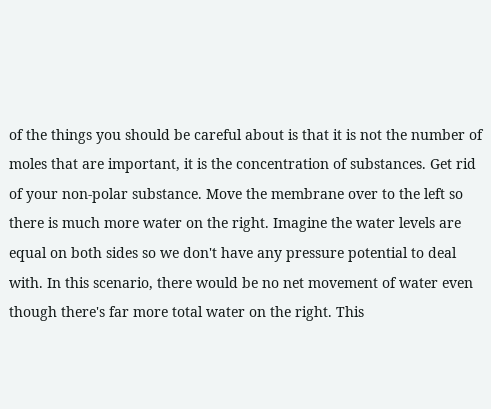of the things you should be careful about is that it is not the number of moles that are important, it is the concentration of substances. Get rid of your non-polar substance. Move the membrane over to the left so there is much more water on the right. Imagine the water levels are equal on both sides so we don't have any pressure potential to deal with. In this scenario, there would be no net movement of water even though there's far more total water on the right. This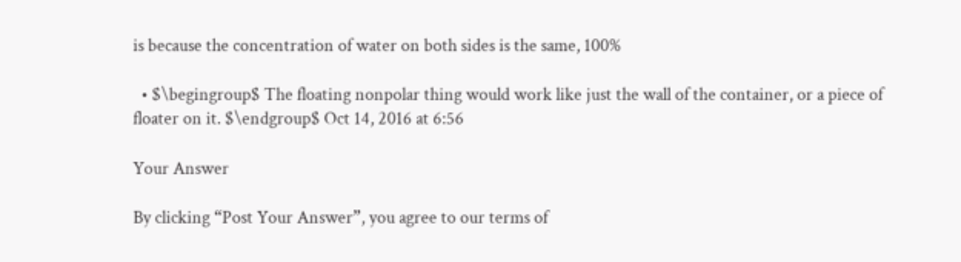is because the concentration of water on both sides is the same, 100%

  • $\begingroup$ The floating nonpolar thing would work like just the wall of the container, or a piece of floater on it. $\endgroup$ Oct 14, 2016 at 6:56

Your Answer

By clicking “Post Your Answer”, you agree to our terms of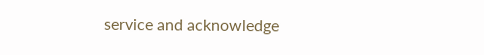service and acknowledge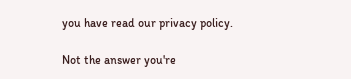you have read our privacy policy.

Not the answer you're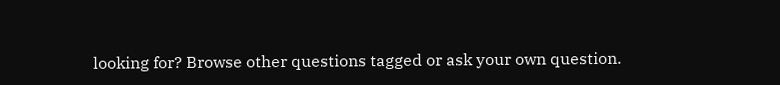looking for? Browse other questions tagged or ask your own question.